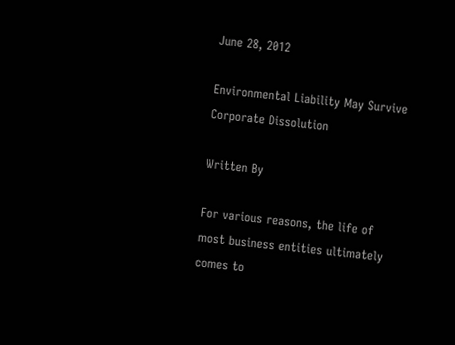June 28, 2012

Environmental Liability May Survive Corporate Dissolution

Written By

For various reasons, the life of most business entities ultimately comes to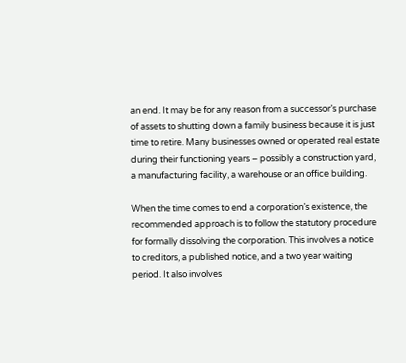an end. It may be for any reason from a successor’s purchase of assets to shutting down a family business because it is just time to retire. Many businesses owned or operated real estate during their functioning years – possibly a construction yard, a manufacturing facility, a warehouse or an office building.

When the time comes to end a corporation’s existence, the recommended approach is to follow the statutory procedure for formally dissolving the corporation. This involves a notice to creditors, a published notice, and a two year waiting period. It also involves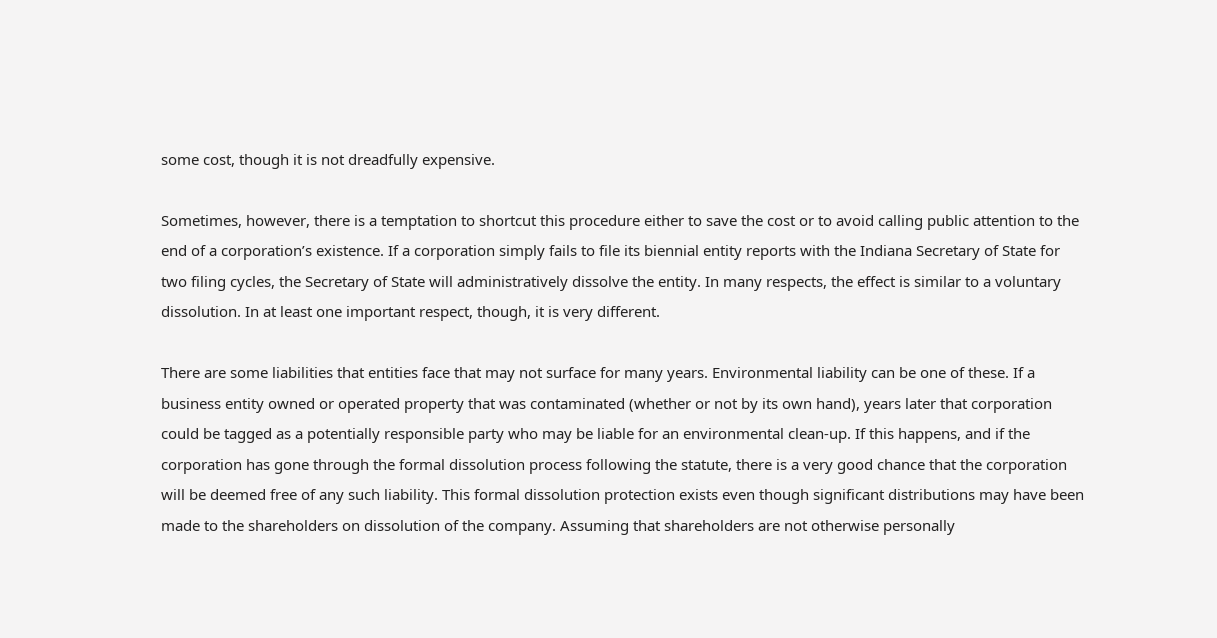some cost, though it is not dreadfully expensive.

Sometimes, however, there is a temptation to shortcut this procedure either to save the cost or to avoid calling public attention to the end of a corporation’s existence. If a corporation simply fails to file its biennial entity reports with the Indiana Secretary of State for two filing cycles, the Secretary of State will administratively dissolve the entity. In many respects, the effect is similar to a voluntary dissolution. In at least one important respect, though, it is very different.

There are some liabilities that entities face that may not surface for many years. Environmental liability can be one of these. If a business entity owned or operated property that was contaminated (whether or not by its own hand), years later that corporation could be tagged as a potentially responsible party who may be liable for an environmental clean-up. If this happens, and if the corporation has gone through the formal dissolution process following the statute, there is a very good chance that the corporation will be deemed free of any such liability. This formal dissolution protection exists even though significant distributions may have been made to the shareholders on dissolution of the company. Assuming that shareholders are not otherwise personally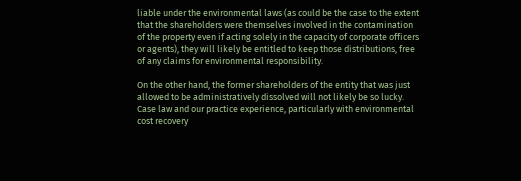liable under the environmental laws (as could be the case to the extent that the shareholders were themselves involved in the contamination of the property even if acting solely in the capacity of corporate officers or agents), they will likely be entitled to keep those distributions, free of any claims for environmental responsibility.

On the other hand, the former shareholders of the entity that was just allowed to be administratively dissolved will not likely be so lucky. Case law and our practice experience, particularly with environmental cost recovery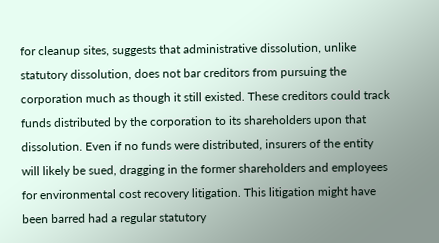for cleanup sites, suggests that administrative dissolution, unlike statutory dissolution, does not bar creditors from pursuing the corporation much as though it still existed. These creditors could track funds distributed by the corporation to its shareholders upon that dissolution. Even if no funds were distributed, insurers of the entity will likely be sued, dragging in the former shareholders and employees for environmental cost recovery litigation. This litigation might have been barred had a regular statutory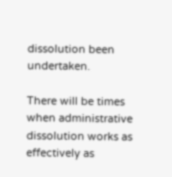dissolution been undertaken.

There will be times when administrative dissolution works as effectively as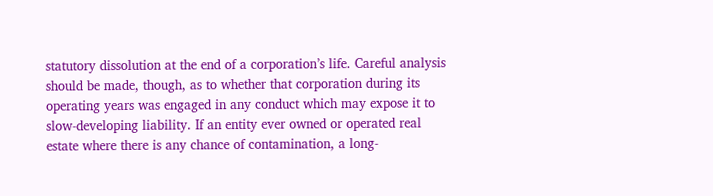statutory dissolution at the end of a corporation’s life. Careful analysis should be made, though, as to whether that corporation during its operating years was engaged in any conduct which may expose it to slow-developing liability. If an entity ever owned or operated real estate where there is any chance of contamination, a long-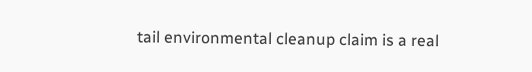tail environmental cleanup claim is a real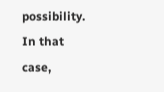possibility. In that case,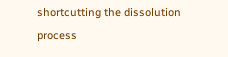shortcutting the dissolution process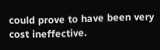could prove to have been very cost ineffective.